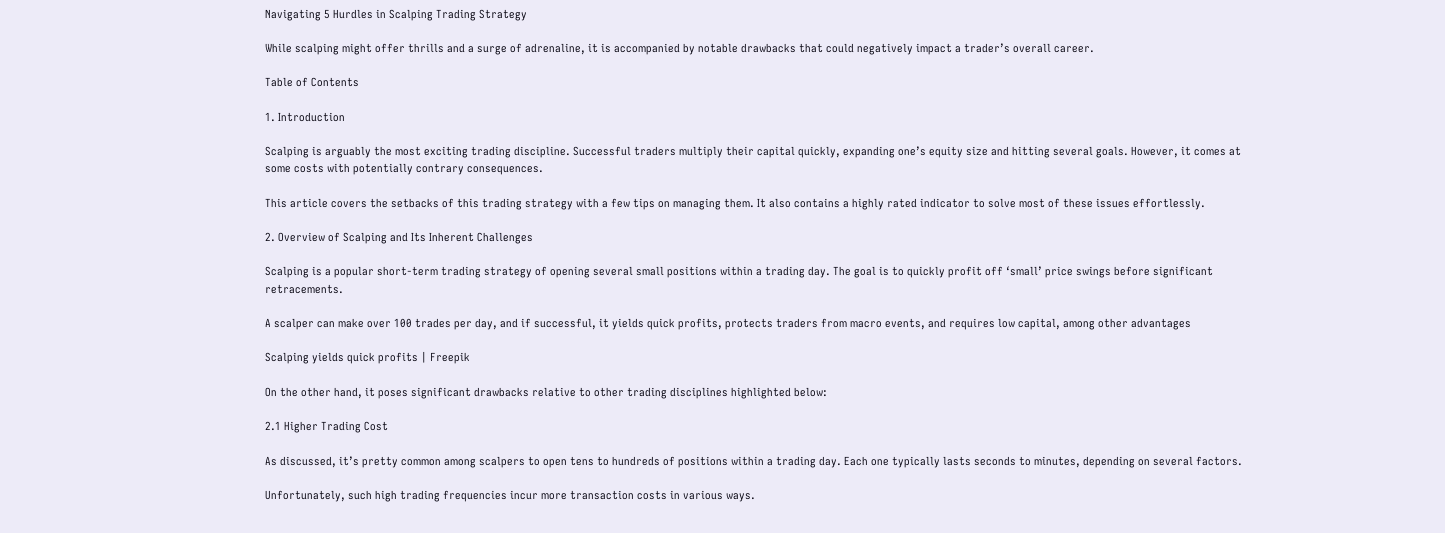Navigating 5 Hurdles in Scalping Trading Strategy

While scalping might offer thrills and a surge of adrenaline, it is accompanied by notable drawbacks that could negatively impact a trader’s overall career.

Table of Contents

1. Introduction

Scalping is arguably the most exciting trading discipline. Successful traders multiply their capital quickly, expanding one’s equity size and hitting several goals. However, it comes at some costs with potentially contrary consequences.

This article covers the setbacks of this trading strategy with a few tips on managing them. It also contains a highly rated indicator to solve most of these issues effortlessly.

2. Overview of Scalping and Its Inherent Challenges

Scalping is a popular short-term trading strategy of opening several small positions within a trading day. The goal is to quickly profit off ‘small’ price swings before significant retracements.

A scalper can make over 100 trades per day, and if successful, it yields quick profits, protects traders from macro events, and requires low capital, among other advantages

Scalping yields quick profits | Freepik

On the other hand, it poses significant drawbacks relative to other trading disciplines highlighted below:

2.1 Higher Trading Cost

As discussed, it’s pretty common among scalpers to open tens to hundreds of positions within a trading day. Each one typically lasts seconds to minutes, depending on several factors.

Unfortunately, such high trading frequencies incur more transaction costs in various ways.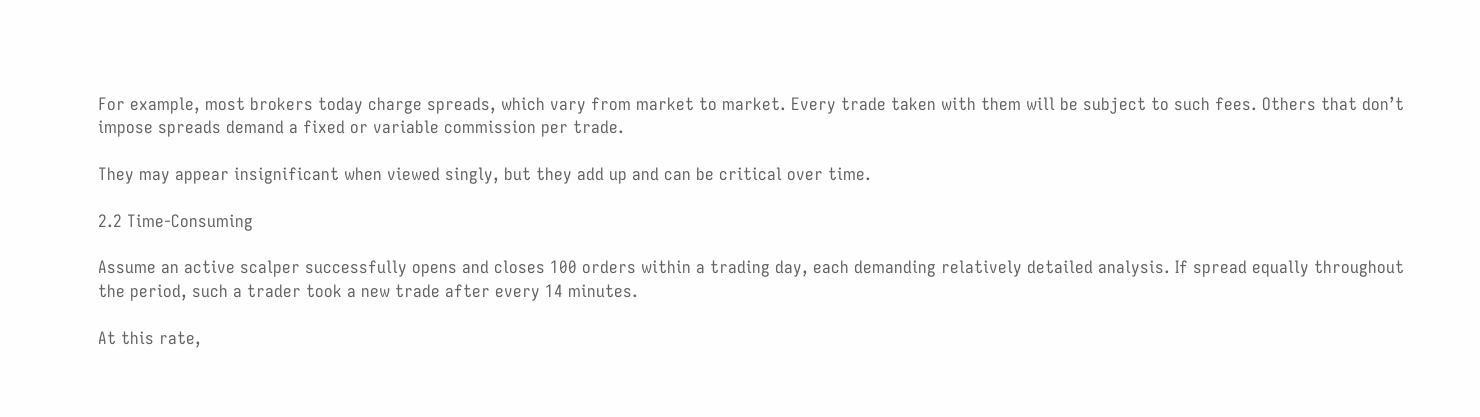For example, most brokers today charge spreads, which vary from market to market. Every trade taken with them will be subject to such fees. Others that don’t impose spreads demand a fixed or variable commission per trade.

They may appear insignificant when viewed singly, but they add up and can be critical over time.

2.2 Time-Consuming

Assume an active scalper successfully opens and closes 100 orders within a trading day, each demanding relatively detailed analysis. If spread equally throughout the period, such a trader took a new trade after every 14 minutes.

At this rate,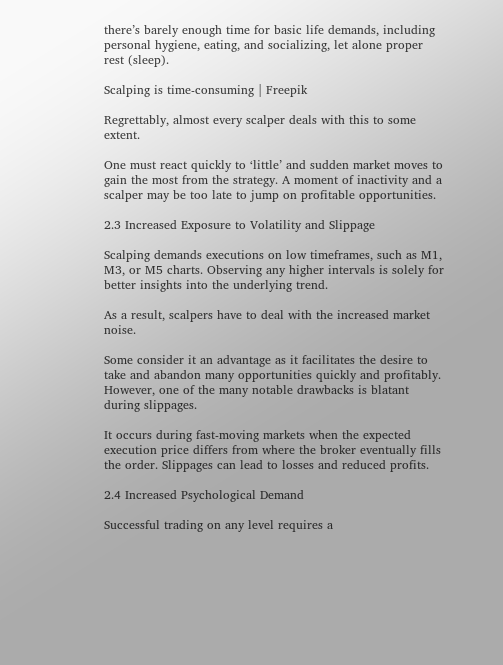there’s barely enough time for basic life demands, including personal hygiene, eating, and socializing, let alone proper rest (sleep).

Scalping is time-consuming | Freepik

Regrettably, almost every scalper deals with this to some extent.

One must react quickly to ‘little’ and sudden market moves to gain the most from the strategy. A moment of inactivity and a scalper may be too late to jump on profitable opportunities.

2.3 Increased Exposure to Volatility and Slippage

Scalping demands executions on low timeframes, such as M1, M3, or M5 charts. Observing any higher intervals is solely for better insights into the underlying trend.

As a result, scalpers have to deal with the increased market noise.

Some consider it an advantage as it facilitates the desire to take and abandon many opportunities quickly and profitably. However, one of the many notable drawbacks is blatant during slippages.

It occurs during fast-moving markets when the expected execution price differs from where the broker eventually fills the order. Slippages can lead to losses and reduced profits.

2.4 Increased Psychological Demand

Successful trading on any level requires a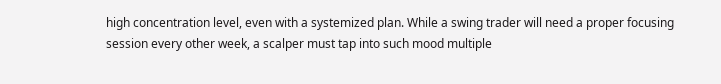high concentration level, even with a systemized plan. While a swing trader will need a proper focusing session every other week, a scalper must tap into such mood multiple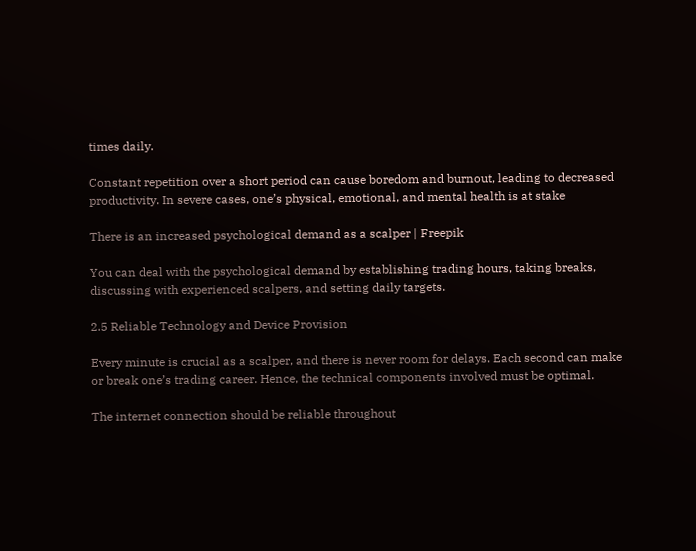times daily.

Constant repetition over a short period can cause boredom and burnout, leading to decreased productivity. In severe cases, one’s physical, emotional, and mental health is at stake

There is an increased psychological demand as a scalper | Freepik

You can deal with the psychological demand by establishing trading hours, taking breaks, discussing with experienced scalpers, and setting daily targets.

2.5 Reliable Technology and Device Provision

Every minute is crucial as a scalper, and there is never room for delays. Each second can make or break one’s trading career. Hence, the technical components involved must be optimal.

The internet connection should be reliable throughout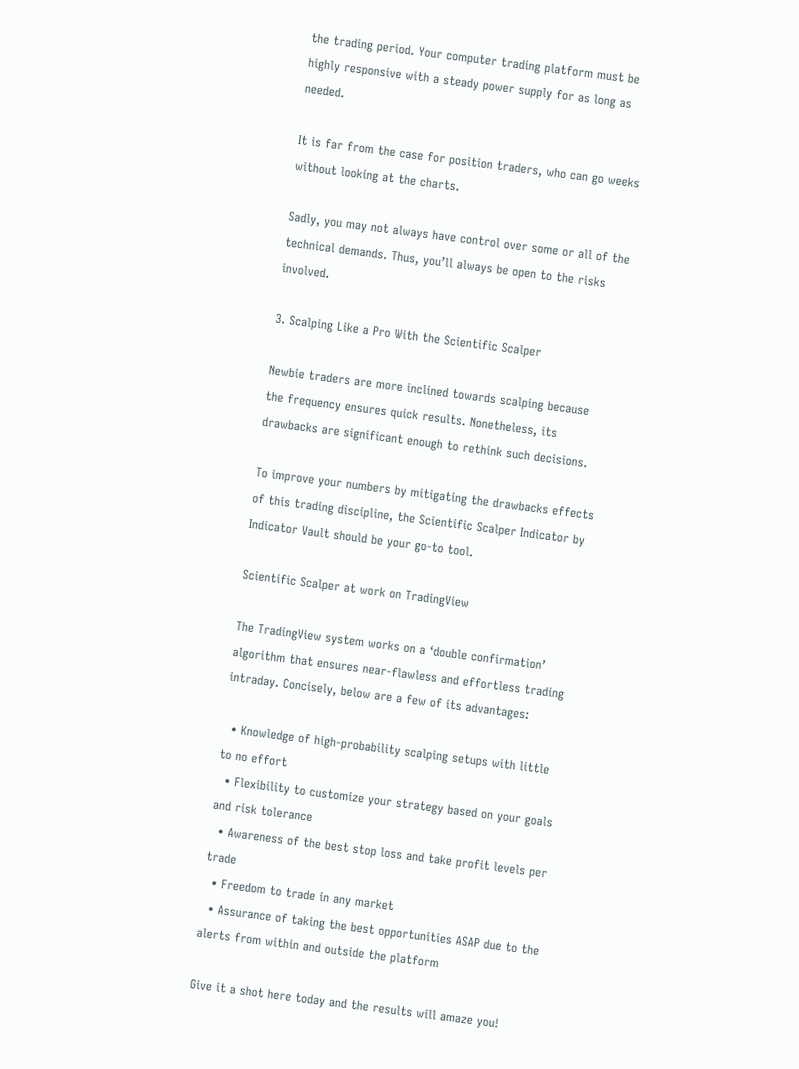the trading period. Your computer trading platform must be highly responsive with a steady power supply for as long as needed.

It is far from the case for position traders, who can go weeks without looking at the charts.

Sadly, you may not always have control over some or all of the technical demands. Thus, you’ll always be open to the risks involved.

3. Scalping Like a Pro With the Scientific Scalper

Newbie traders are more inclined towards scalping because the frequency ensures quick results. Nonetheless, its drawbacks are significant enough to rethink such decisions.

To improve your numbers by mitigating the drawbacks effects of this trading discipline, the Scientific Scalper Indicator by Indicator Vault should be your go-to tool.

Scientific Scalper at work on TradingView

The TradingView system works on a ‘double confirmation’ algorithm that ensures near-flawless and effortless trading intraday. Concisely, below are a few of its advantages:

  • Knowledge of high-probability scalping setups with little to no effort
  • Flexibility to customize your strategy based on your goals and risk tolerance
  • Awareness of the best stop loss and take profit levels per trade
  • Freedom to trade in any market
  • Assurance of taking the best opportunities ASAP due to the alerts from within and outside the platform

Give it a shot here today and the results will amaze you!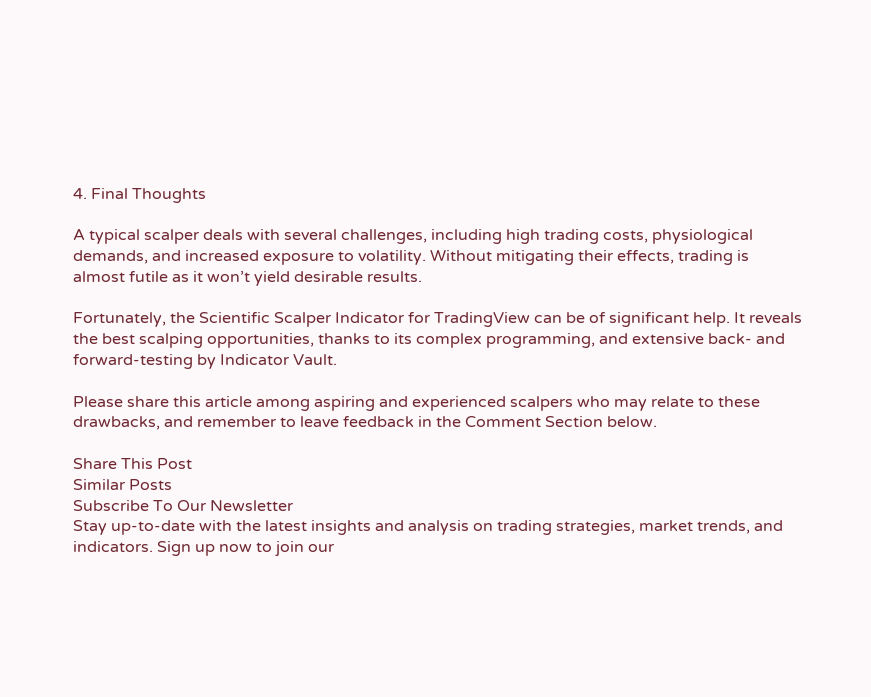4. Final Thoughts

A typical scalper deals with several challenges, including high trading costs, physiological demands, and increased exposure to volatility. Without mitigating their effects, trading is almost futile as it won’t yield desirable results.

Fortunately, the Scientific Scalper Indicator for TradingView can be of significant help. It reveals the best scalping opportunities, thanks to its complex programming, and extensive back- and forward-testing by Indicator Vault.

Please share this article among aspiring and experienced scalpers who may relate to these drawbacks, and remember to leave feedback in the Comment Section below.

Share This Post
Similar Posts
Subscribe To Our Newsletter
Stay up-to-date with the latest insights and analysis on trading strategies, market trends, and indicators. Sign up now to join our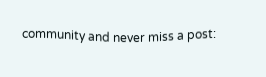community and never miss a post: